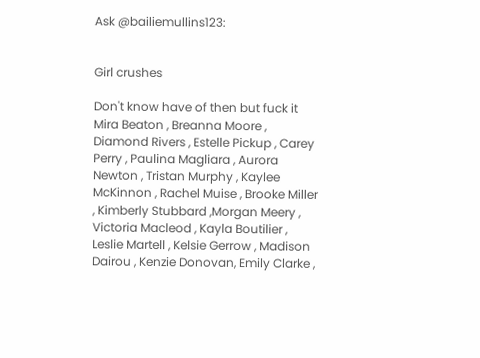Ask @bailiemullins123:


Girl crushes

Don't know have of then but fuck it
Mira Beaton , Breanna Moore , Diamond Rivers , Estelle Pickup , Carey Perry , Paulina Magliara , Aurora Newton , Tristan Murphy , Kaylee McKinnon , Rachel Muise , Brooke Miller , Kimberly Stubbard ,Morgan Meery , Victoria Macleod , Kayla Boutilier , Leslie Martell , Kelsie Gerrow , Madison Dairou , Kenzie Donovan, Emily Clarke ,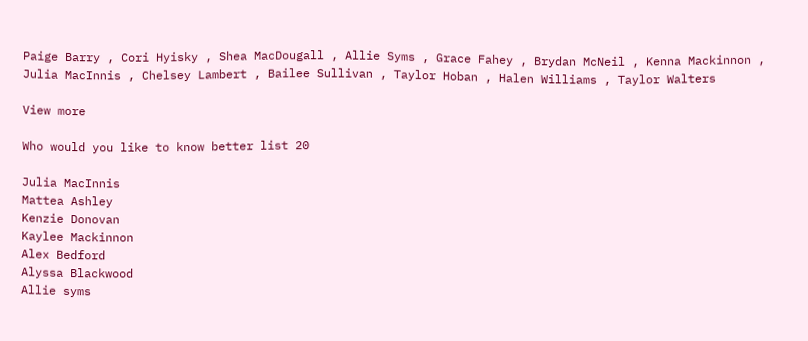Paige Barry , Cori Hyisky , Shea MacDougall , Allie Syms , Grace Fahey , Brydan McNeil , Kenna Mackinnon , Julia MacInnis , Chelsey Lambert , Bailee Sullivan , Taylor Hoban , Halen Williams , Taylor Walters

View more

Who would you like to know better list 20

Julia MacInnis
Mattea Ashley
Kenzie Donovan
Kaylee Mackinnon
Alex Bedford
Alyssa Blackwood
Allie syms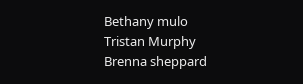Bethany mulo
Tristan Murphy
Brenna sheppard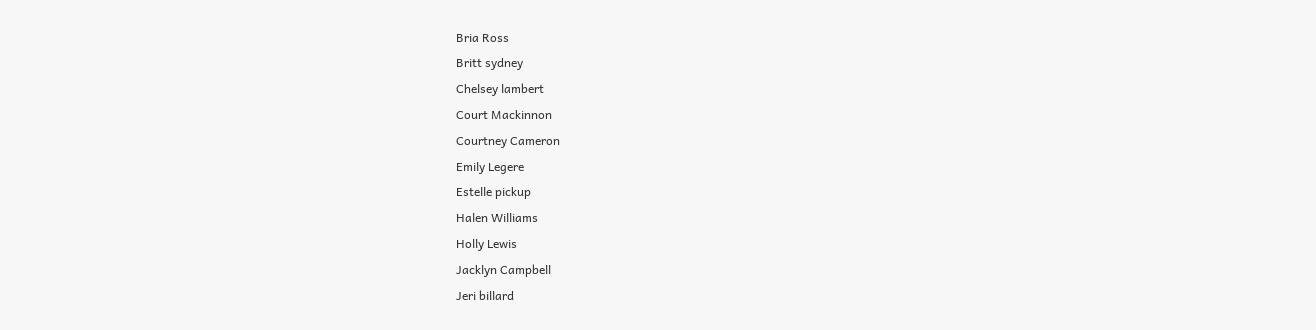Bria Ross
Britt sydney
Chelsey lambert
Court Mackinnon
Courtney Cameron
Emily Legere
Estelle pickup
Halen Williams
Holly Lewis
Jacklyn Campbell
Jeri billard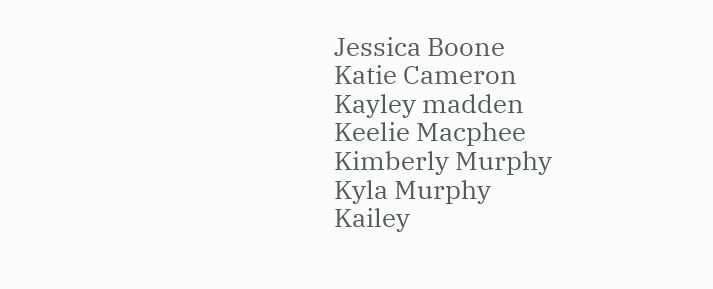Jessica Boone
Katie Cameron
Kayley madden
Keelie Macphee
Kimberly Murphy
Kyla Murphy
Kailey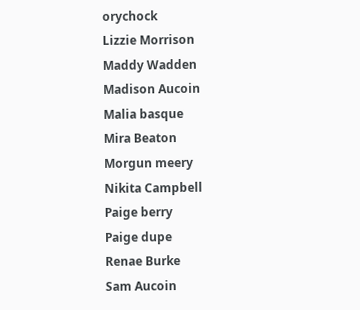orychock
Lizzie Morrison
Maddy Wadden
Madison Aucoin
Malia basque
Mira Beaton
Morgun meery
Nikita Campbell
Paige berry
Paige dupe
Renae Burke
Sam Aucoin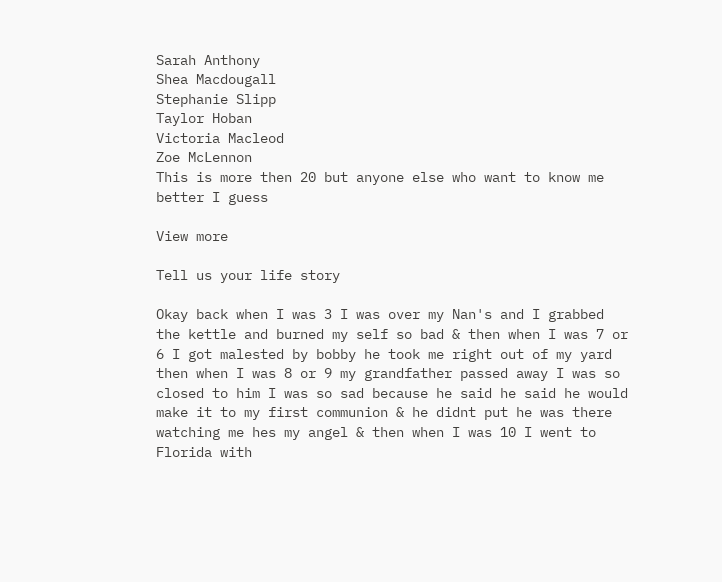Sarah Anthony
Shea Macdougall
Stephanie Slipp
Taylor Hoban
Victoria Macleod
Zoe McLennon
This is more then 20 but anyone else who want to know me better I guess

View more

Tell us your life story

Okay back when I was 3 I was over my Nan's and I grabbed the kettle and burned my self so bad & then when I was 7 or 6 I got malested by bobby he took me right out of my yard then when I was 8 or 9 my grandfather passed away I was so closed to him I was so sad because he said he said he would make it to my first communion & he didnt put he was there watching me hes my angel & then when I was 10 I went to Florida with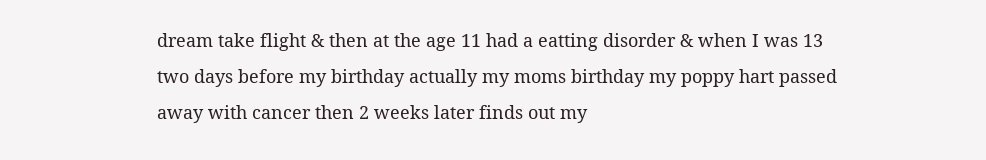dream take flight & then at the age 11 had a eatting disorder & when I was 13 two days before my birthday actually my moms birthday my poppy hart passed away with cancer then 2 weeks later finds out my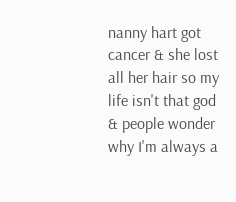nanny hart got cancer & she lost all her hair so my life isn't that god & people wonder why I'm always a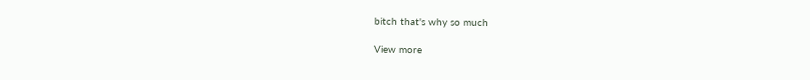bitch that's why so much

View more